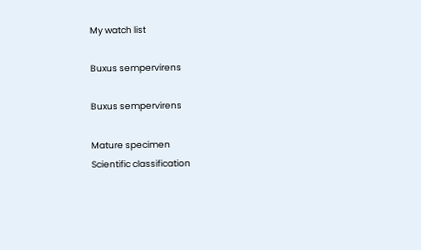My watch list

Buxus sempervirens

Buxus sempervirens

Mature specimen
Scientific classification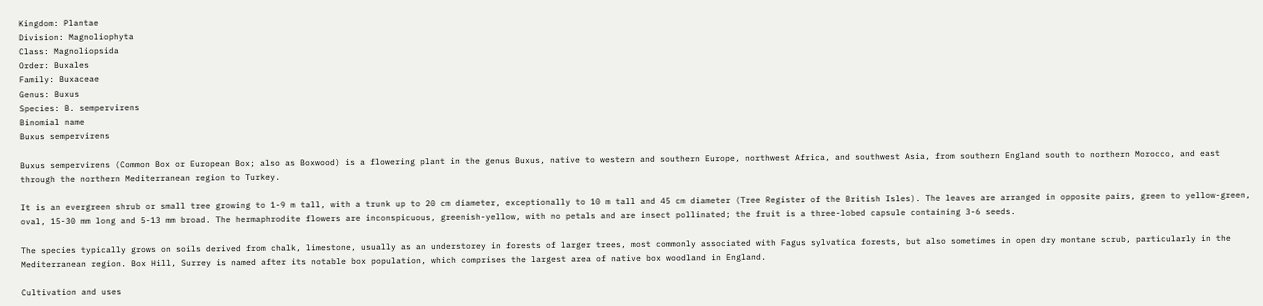Kingdom: Plantae
Division: Magnoliophyta
Class: Magnoliopsida
Order: Buxales
Family: Buxaceae
Genus: Buxus
Species: B. sempervirens
Binomial name
Buxus sempervirens

Buxus sempervirens (Common Box or European Box; also as Boxwood) is a flowering plant in the genus Buxus, native to western and southern Europe, northwest Africa, and southwest Asia, from southern England south to northern Morocco, and east through the northern Mediterranean region to Turkey.

It is an evergreen shrub or small tree growing to 1-9 m tall, with a trunk up to 20 cm diameter, exceptionally to 10 m tall and 45 cm diameter (Tree Register of the British Isles). The leaves are arranged in opposite pairs, green to yellow-green, oval, 15-30 mm long and 5-13 mm broad. The hermaphrodite flowers are inconspicuous, greenish-yellow, with no petals and are insect pollinated; the fruit is a three-lobed capsule containing 3-6 seeds.

The species typically grows on soils derived from chalk, limestone, usually as an understorey in forests of larger trees, most commonly associated with Fagus sylvatica forests, but also sometimes in open dry montane scrub, particularly in the Mediterranean region. Box Hill, Surrey is named after its notable box population, which comprises the largest area of native box woodland in England.

Cultivation and uses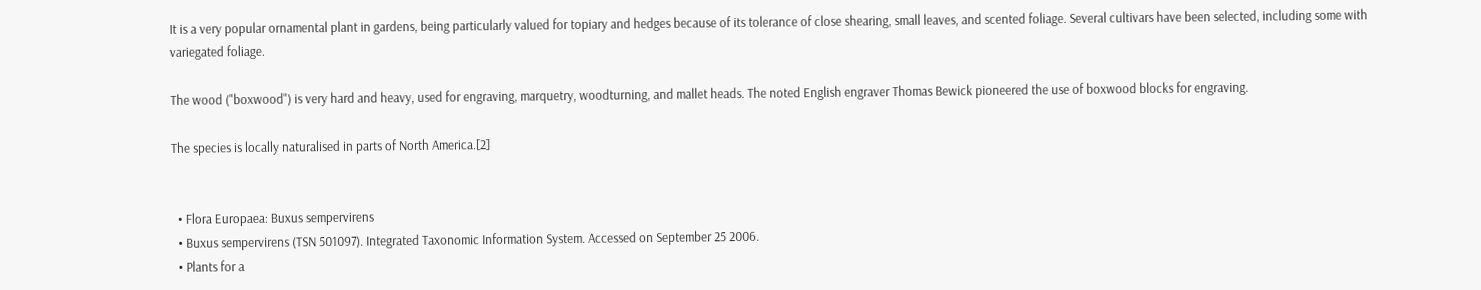It is a very popular ornamental plant in gardens, being particularly valued for topiary and hedges because of its tolerance of close shearing, small leaves, and scented foliage. Several cultivars have been selected, including some with variegated foliage.

The wood ("boxwood") is very hard and heavy, used for engraving, marquetry, woodturning, and mallet heads. The noted English engraver Thomas Bewick pioneered the use of boxwood blocks for engraving.

The species is locally naturalised in parts of North America.[2]


  • Flora Europaea: Buxus sempervirens
  • Buxus sempervirens (TSN 501097). Integrated Taxonomic Information System. Accessed on September 25 2006.
  • Plants for a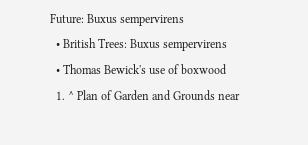Future: Buxus sempervirens
  • British Trees: Buxus sempervirens
  • Thomas Bewick's use of boxwood
  1. ^ Plan of Garden and Grounds near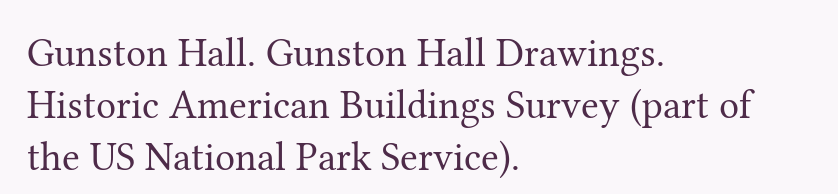Gunston Hall. Gunston Hall Drawings. Historic American Buildings Survey (part of the US National Park Service).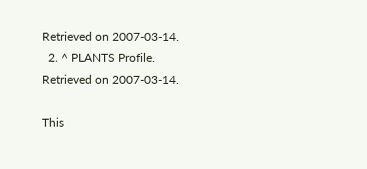Retrieved on 2007-03-14.
  2. ^ PLANTS Profile. Retrieved on 2007-03-14.

This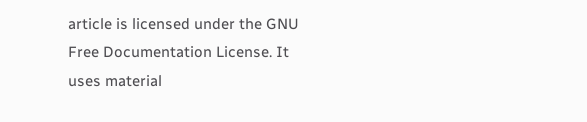article is licensed under the GNU Free Documentation License. It uses material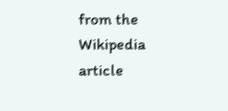from the Wikipedia article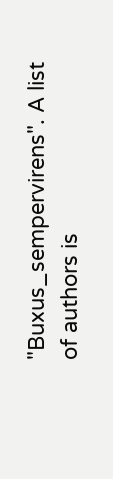"Buxus_sempervirens". A list of authors is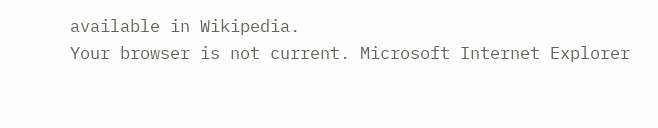available in Wikipedia.
Your browser is not current. Microsoft Internet Explorer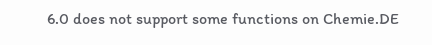6.0 does not support some functions on Chemie.DE